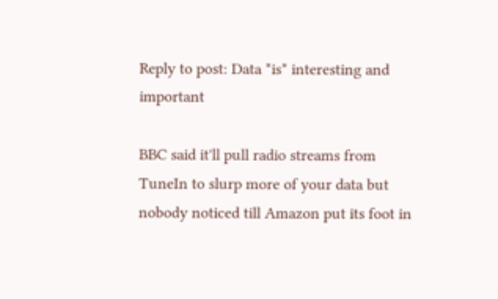Reply to post: Data *is* interesting and important

BBC said it'll pull radio streams from TuneIn to slurp more of your data but nobody noticed till Amazon put its foot in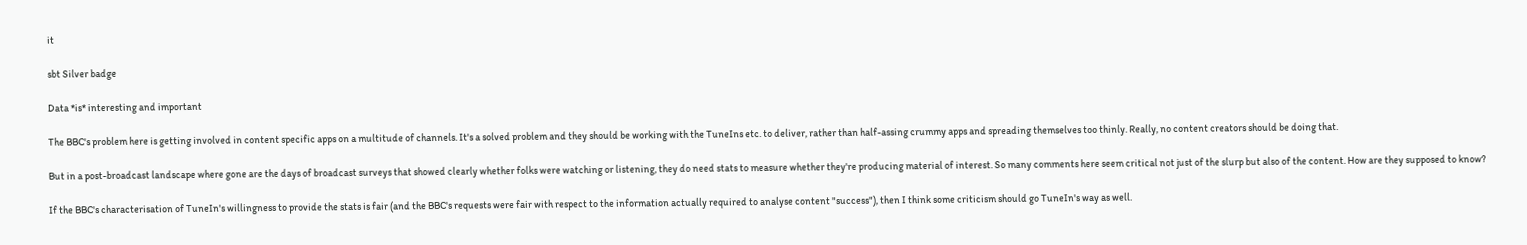it

sbt Silver badge

Data *is* interesting and important

The BBC's problem here is getting involved in content specific apps on a multitude of channels. It's a solved problem and they should be working with the TuneIns etc. to deliver, rather than half-assing crummy apps and spreading themselves too thinly. Really, no content creators should be doing that.

But in a post-broadcast landscape where gone are the days of broadcast surveys that showed clearly whether folks were watching or listening, they do need stats to measure whether they're producing material of interest. So many comments here seem critical not just of the slurp but also of the content. How are they supposed to know?

If the BBC's characterisation of TuneIn's willingness to provide the stats is fair (and the BBC's requests were fair with respect to the information actually required to analyse content "success"), then I think some criticism should go TuneIn's way as well.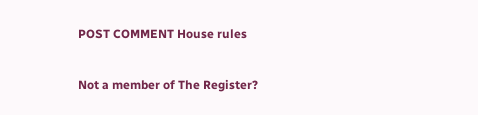POST COMMENT House rules

Not a member of The Register?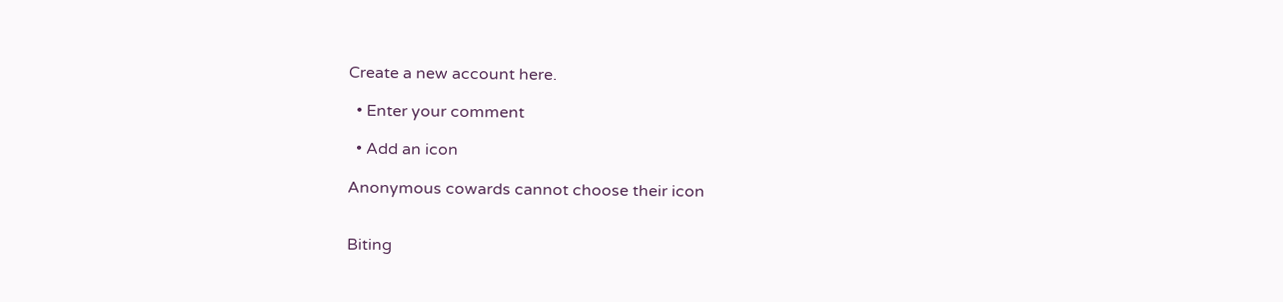Create a new account here.

  • Enter your comment

  • Add an icon

Anonymous cowards cannot choose their icon


Biting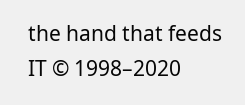the hand that feeds IT © 1998–2020